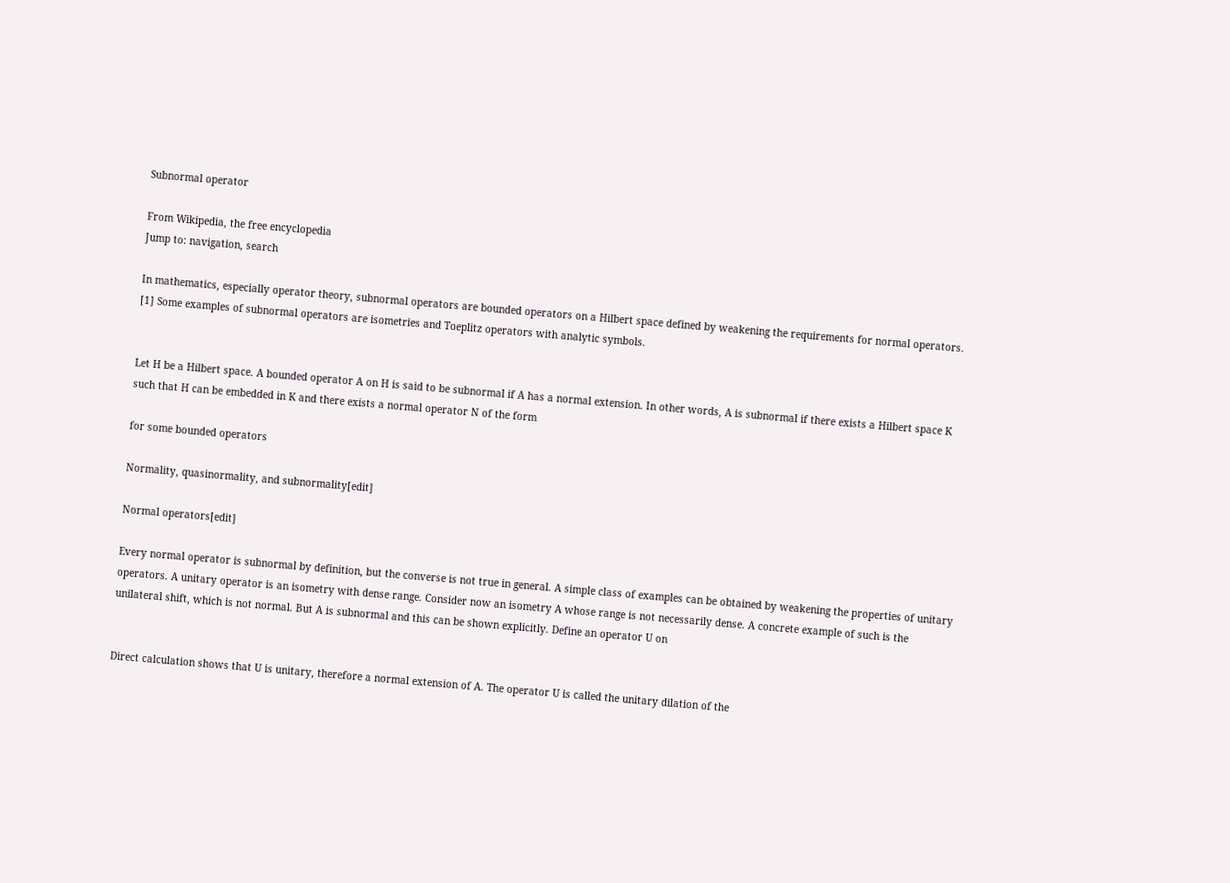Subnormal operator

From Wikipedia, the free encyclopedia
Jump to: navigation, search

In mathematics, especially operator theory, subnormal operators are bounded operators on a Hilbert space defined by weakening the requirements for normal operators. [1] Some examples of subnormal operators are isometries and Toeplitz operators with analytic symbols.


Let H be a Hilbert space. A bounded operator A on H is said to be subnormal if A has a normal extension. In other words, A is subnormal if there exists a Hilbert space K such that H can be embedded in K and there exists a normal operator N of the form

for some bounded operators

Normality, quasinormality, and subnormality[edit]

Normal operators[edit]

Every normal operator is subnormal by definition, but the converse is not true in general. A simple class of examples can be obtained by weakening the properties of unitary operators. A unitary operator is an isometry with dense range. Consider now an isometry A whose range is not necessarily dense. A concrete example of such is the unilateral shift, which is not normal. But A is subnormal and this can be shown explicitly. Define an operator U on


Direct calculation shows that U is unitary, therefore a normal extension of A. The operator U is called the unitary dilation of the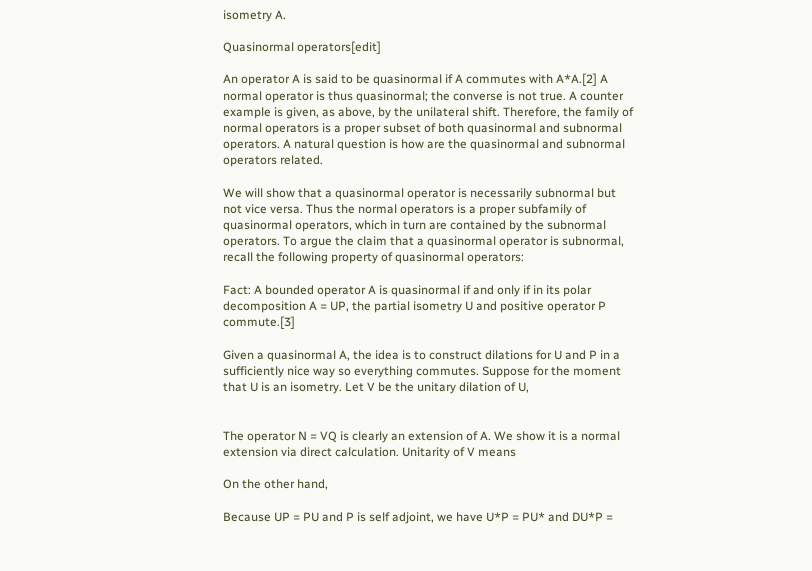isometry A.

Quasinormal operators[edit]

An operator A is said to be quasinormal if A commutes with A*A.[2] A normal operator is thus quasinormal; the converse is not true. A counter example is given, as above, by the unilateral shift. Therefore, the family of normal operators is a proper subset of both quasinormal and subnormal operators. A natural question is how are the quasinormal and subnormal operators related.

We will show that a quasinormal operator is necessarily subnormal but not vice versa. Thus the normal operators is a proper subfamily of quasinormal operators, which in turn are contained by the subnormal operators. To argue the claim that a quasinormal operator is subnormal, recall the following property of quasinormal operators:

Fact: A bounded operator A is quasinormal if and only if in its polar decomposition A = UP, the partial isometry U and positive operator P commute.[3]

Given a quasinormal A, the idea is to construct dilations for U and P in a sufficiently nice way so everything commutes. Suppose for the moment that U is an isometry. Let V be the unitary dilation of U,


The operator N = VQ is clearly an extension of A. We show it is a normal extension via direct calculation. Unitarity of V means

On the other hand,

Because UP = PU and P is self adjoint, we have U*P = PU* and DU*P =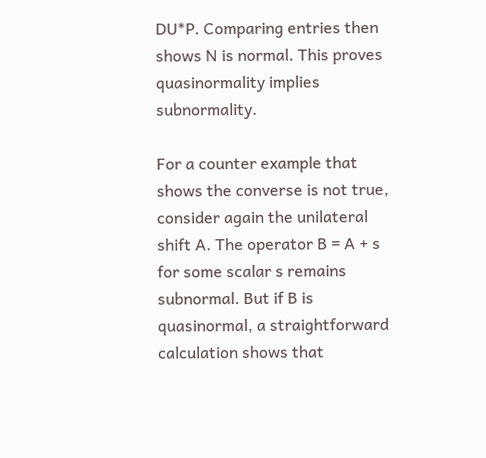DU*P. Comparing entries then shows N is normal. This proves quasinormality implies subnormality.

For a counter example that shows the converse is not true, consider again the unilateral shift A. The operator B = A + s for some scalar s remains subnormal. But if B is quasinormal, a straightforward calculation shows that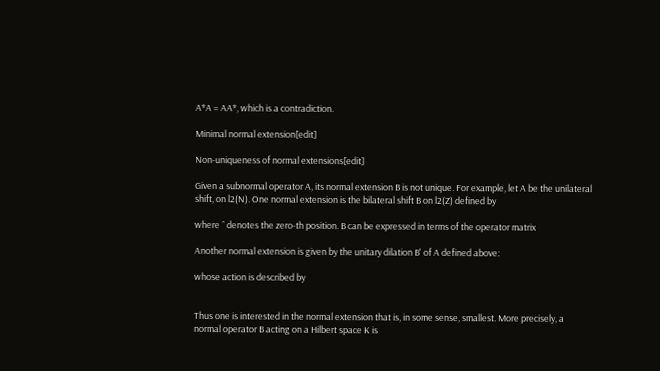A*A = AA*, which is a contradiction.

Minimal normal extension[edit]

Non-uniqueness of normal extensions[edit]

Given a subnormal operator A, its normal extension B is not unique. For example, let A be the unilateral shift, on l2(N). One normal extension is the bilateral shift B on l2(Z) defined by

where ˆ denotes the zero-th position. B can be expressed in terms of the operator matrix

Another normal extension is given by the unitary dilation B' of A defined above:

whose action is described by


Thus one is interested in the normal extension that is, in some sense, smallest. More precisely, a normal operator B acting on a Hilbert space K is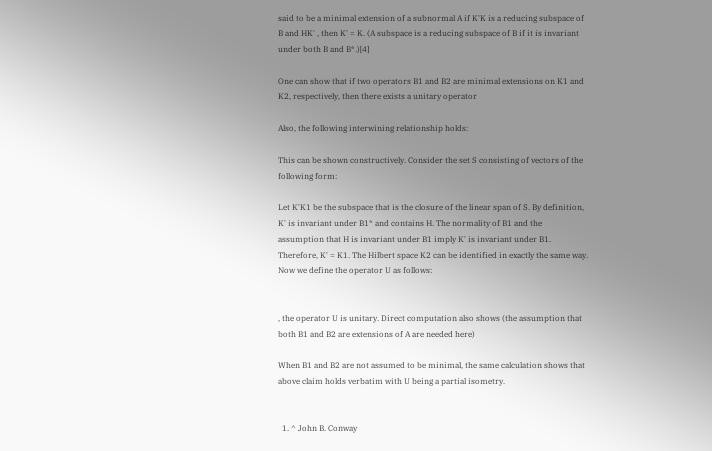said to be a minimal extension of a subnormal A if K'K is a reducing subspace of B and HK' , then K' = K. (A subspace is a reducing subspace of B if it is invariant under both B and B*.)[4]

One can show that if two operators B1 and B2 are minimal extensions on K1 and K2, respectively, then there exists a unitary operator

Also, the following interwining relationship holds:

This can be shown constructively. Consider the set S consisting of vectors of the following form:

Let K'K1 be the subspace that is the closure of the linear span of S. By definition, K' is invariant under B1* and contains H. The normality of B1 and the assumption that H is invariant under B1 imply K' is invariant under B1. Therefore, K' = K1. The Hilbert space K2 can be identified in exactly the same way. Now we define the operator U as follows:


, the operator U is unitary. Direct computation also shows (the assumption that both B1 and B2 are extensions of A are needed here)

When B1 and B2 are not assumed to be minimal, the same calculation shows that above claim holds verbatim with U being a partial isometry.


  1. ^ John B. Conway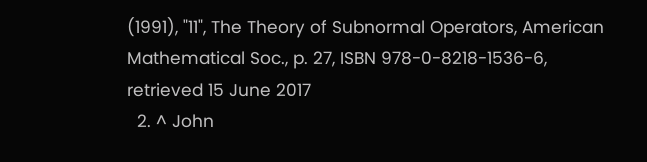(1991), "11", The Theory of Subnormal Operators, American Mathematical Soc., p. 27, ISBN 978-0-8218-1536-6, retrieved 15 June 2017
  2. ^ John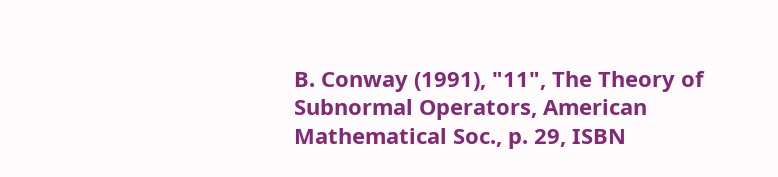B. Conway (1991), "11", The Theory of Subnormal Operators, American Mathematical Soc., p. 29, ISBN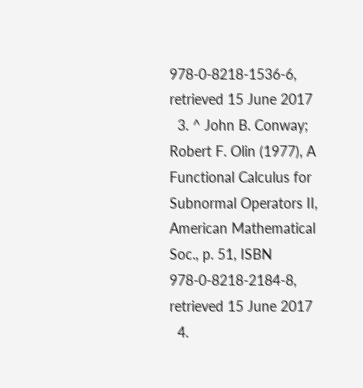978-0-8218-1536-6, retrieved 15 June 2017
  3. ^ John B. Conway; Robert F. Olin (1977), A Functional Calculus for Subnormal Operators II, American Mathematical Soc., p. 51, ISBN 978-0-8218-2184-8, retrieved 15 June 2017
  4.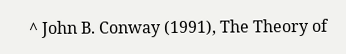^ John B. Conway (1991), The Theory of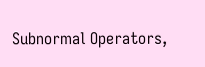Subnormal Operators,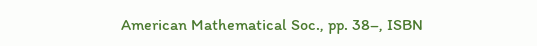American Mathematical Soc., pp. 38–, ISBN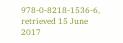978-0-8218-1536-6, retrieved 15 June 2017